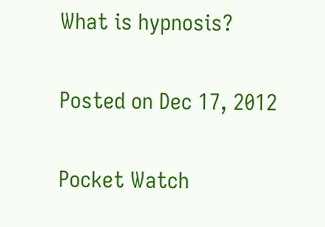What is hypnosis?

Posted on Dec 17, 2012

Pocket Watch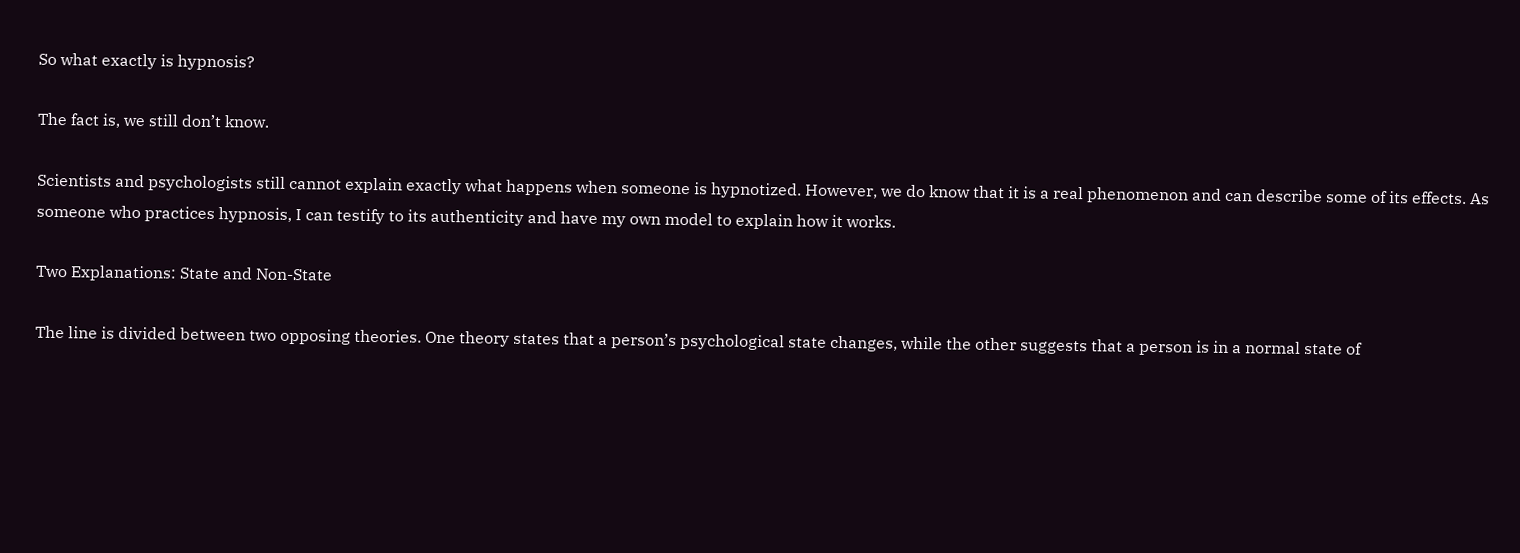So what exactly is hypnosis?

The fact is, we still don’t know.

Scientists and psychologists still cannot explain exactly what happens when someone is hypnotized. However, we do know that it is a real phenomenon and can describe some of its effects. As someone who practices hypnosis, I can testify to its authenticity and have my own model to explain how it works.

Two Explanations: State and Non-State

The line is divided between two opposing theories. One theory states that a person’s psychological state changes, while the other suggests that a person is in a normal state of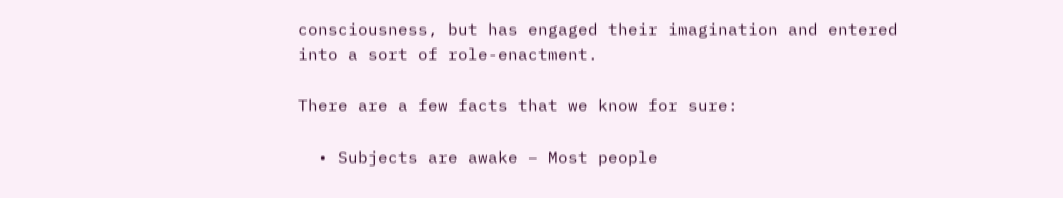consciousness, but has engaged their imagination and entered into a sort of role-enactment.

There are a few facts that we know for sure:

  • Subjects are awake – Most people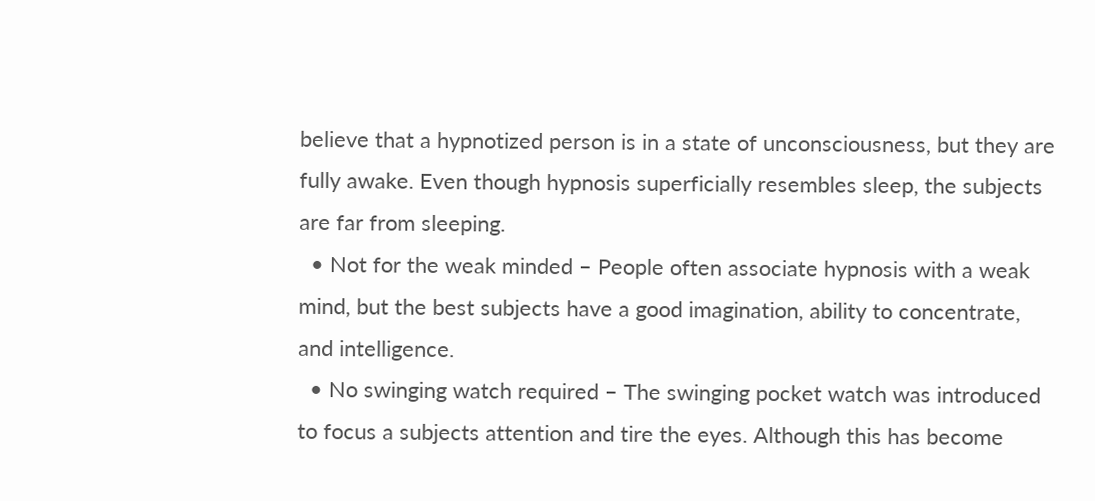believe that a hypnotized person is in a state of unconsciousness, but they are fully awake. Even though hypnosis superficially resembles sleep, the subjects are far from sleeping.
  • Not for the weak minded – People often associate hypnosis with a weak mind, but the best subjects have a good imagination, ability to concentrate, and intelligence.
  • No swinging watch required – The swinging pocket watch was introduced to focus a subjects attention and tire the eyes. Although this has become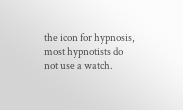the icon for hypnosis, most hypnotists do not use a watch.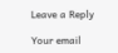Leave a Reply

Your email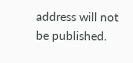address will not be published.